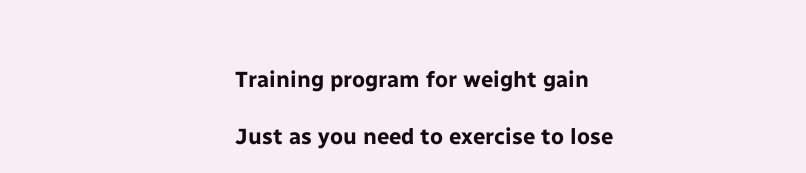Training program for weight gain

Just as you need to exercise to lose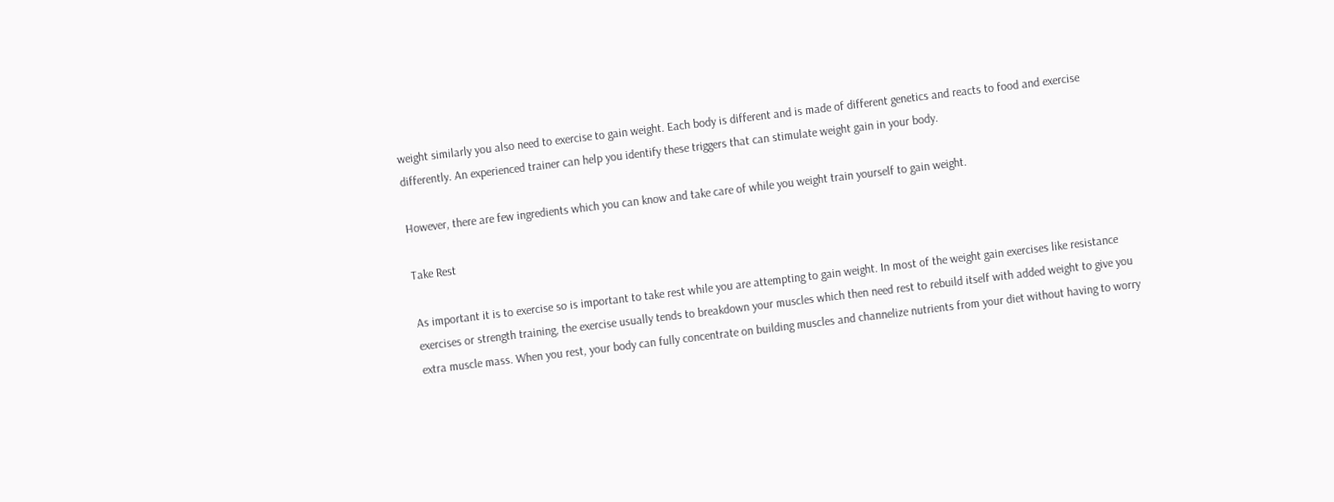weight similarly you also need to exercise to gain weight. Each body is different and is made of different genetics and reacts to food and exercise differently. An experienced trainer can help you identify these triggers that can stimulate weight gain in your body.

However, there are few ingredients which you can know and take care of while you weight train yourself to gain weight.

Take Rest

As important it is to exercise so is important to take rest while you are attempting to gain weight. In most of the weight gain exercises like resistance exercises or strength training, the exercise usually tends to breakdown your muscles which then need rest to rebuild itself with added weight to give you extra muscle mass. When you rest, your body can fully concentrate on building muscles and channelize nutrients from your diet without having to worry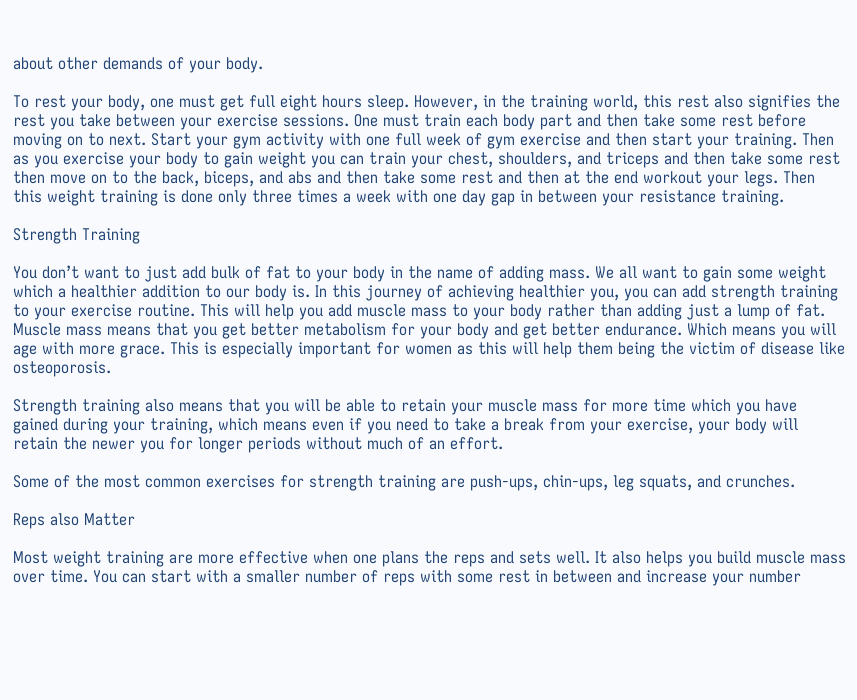about other demands of your body.

To rest your body, one must get full eight hours sleep. However, in the training world, this rest also signifies the rest you take between your exercise sessions. One must train each body part and then take some rest before moving on to next. Start your gym activity with one full week of gym exercise and then start your training. Then as you exercise your body to gain weight you can train your chest, shoulders, and triceps and then take some rest then move on to the back, biceps, and abs and then take some rest and then at the end workout your legs. Then this weight training is done only three times a week with one day gap in between your resistance training.

Strength Training

You don’t want to just add bulk of fat to your body in the name of adding mass. We all want to gain some weight which a healthier addition to our body is. In this journey of achieving healthier you, you can add strength training to your exercise routine. This will help you add muscle mass to your body rather than adding just a lump of fat. Muscle mass means that you get better metabolism for your body and get better endurance. Which means you will age with more grace. This is especially important for women as this will help them being the victim of disease like osteoporosis.

Strength training also means that you will be able to retain your muscle mass for more time which you have gained during your training, which means even if you need to take a break from your exercise, your body will retain the newer you for longer periods without much of an effort.

Some of the most common exercises for strength training are push-ups, chin-ups, leg squats, and crunches.

Reps also Matter

Most weight training are more effective when one plans the reps and sets well. It also helps you build muscle mass over time. You can start with a smaller number of reps with some rest in between and increase your number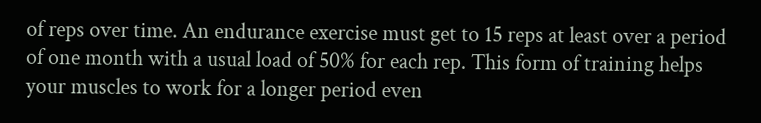of reps over time. An endurance exercise must get to 15 reps at least over a period of one month with a usual load of 50% for each rep. This form of training helps your muscles to work for a longer period even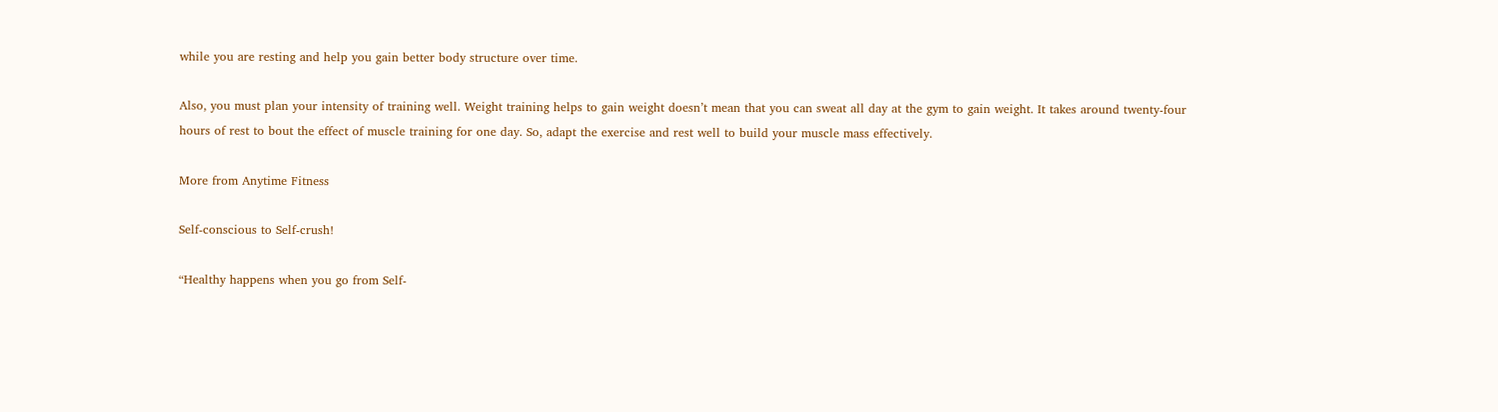while you are resting and help you gain better body structure over time.

Also, you must plan your intensity of training well. Weight training helps to gain weight doesn’t mean that you can sweat all day at the gym to gain weight. It takes around twenty-four hours of rest to bout the effect of muscle training for one day. So, adapt the exercise and rest well to build your muscle mass effectively.

More from Anytime Fitness

Self-conscious to Self-crush!

“Healthy happens when you go from Self-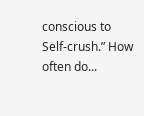conscious to Self-crush.” How often do...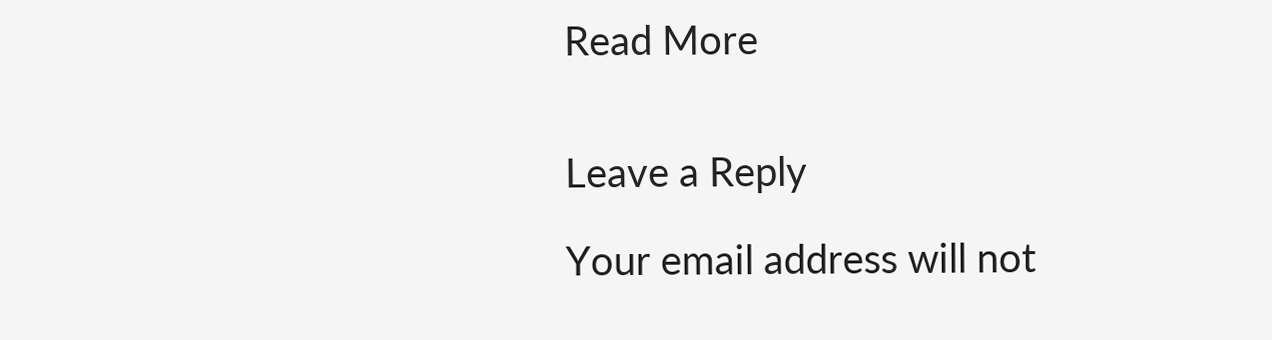Read More


Leave a Reply

Your email address will not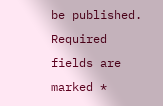be published. Required fields are marked *